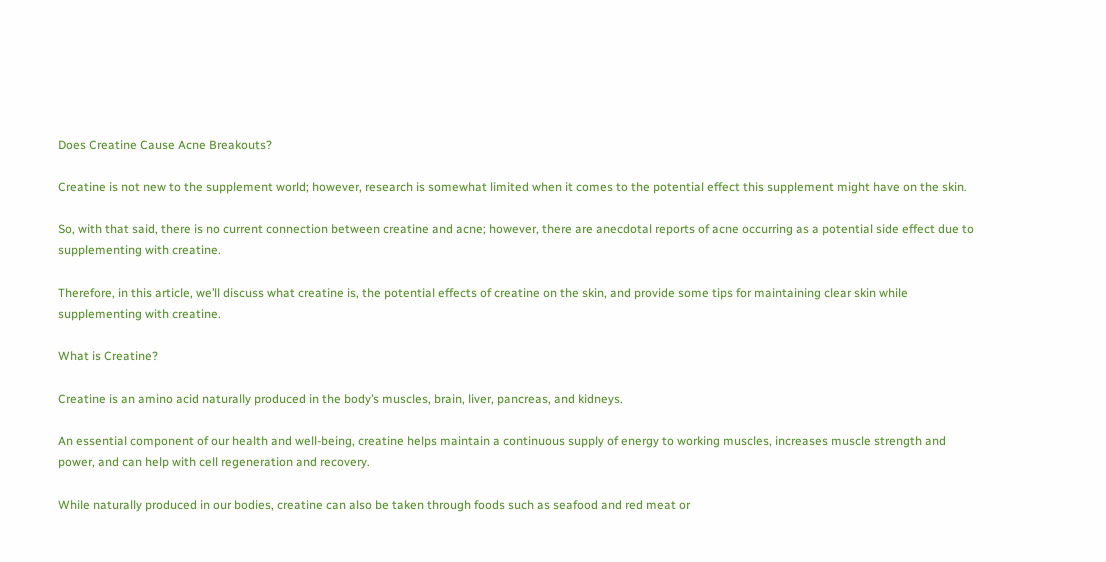Does Creatine Cause Acne Breakouts?

Creatine is not new to the supplement world; however, research is somewhat limited when it comes to the potential effect this supplement might have on the skin.

So, with that said, there is no current connection between creatine and acne; however, there are anecdotal reports of acne occurring as a potential side effect due to supplementing with creatine.

Therefore, in this article, we’ll discuss what creatine is, the potential effects of creatine on the skin, and provide some tips for maintaining clear skin while supplementing with creatine.

What is Creatine?

Creatine is an amino acid naturally produced in the body’s muscles, brain, liver, pancreas, and kidneys.

An essential component of our health and well-being, creatine helps maintain a continuous supply of energy to working muscles, increases muscle strength and power, and can help with cell regeneration and recovery.

While naturally produced in our bodies, creatine can also be taken through foods such as seafood and red meat or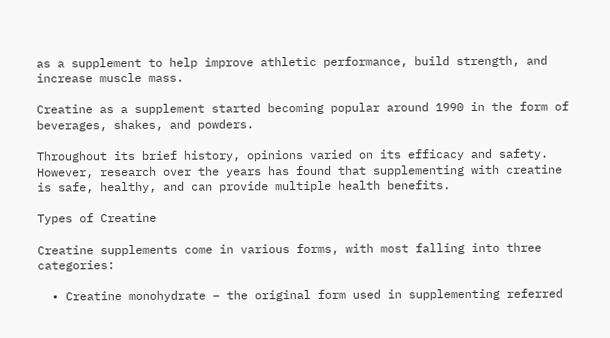as a supplement to help improve athletic performance, build strength, and increase muscle mass.

Creatine as a supplement started becoming popular around 1990 in the form of beverages, shakes, and powders.

Throughout its brief history, opinions varied on its efficacy and safety. However, research over the years has found that supplementing with creatine is safe, healthy, and can provide multiple health benefits.

Types of Creatine

Creatine supplements come in various forms, with most falling into three categories:

  • Creatine monohydrate – the original form used in supplementing referred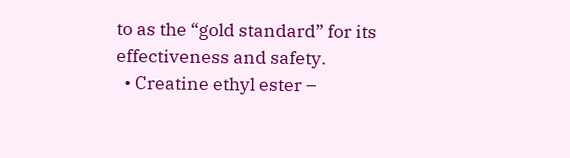to as the “gold standard” for its effectiveness and safety.
  • Creatine ethyl ester –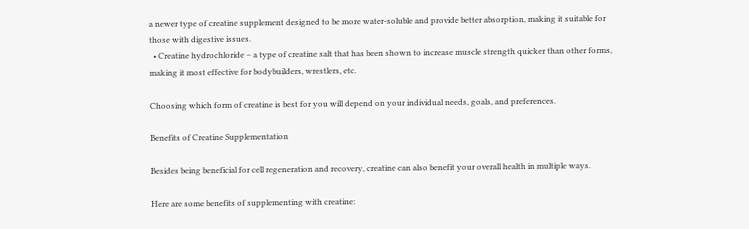a newer type of creatine supplement designed to be more water-soluble and provide better absorption, making it suitable for those with digestive issues.
  • Creatine hydrochloride – a type of creatine salt that has been shown to increase muscle strength quicker than other forms, making it most effective for bodybuilders, wrestlers, etc.

Choosing which form of creatine is best for you will depend on your individual needs, goals, and preferences.

Benefits of Creatine Supplementation

Besides being beneficial for cell regeneration and recovery, creatine can also benefit your overall health in multiple ways.

Here are some benefits of supplementing with creatine: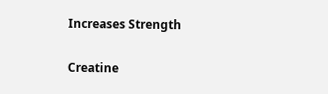Increases Strength

Creatine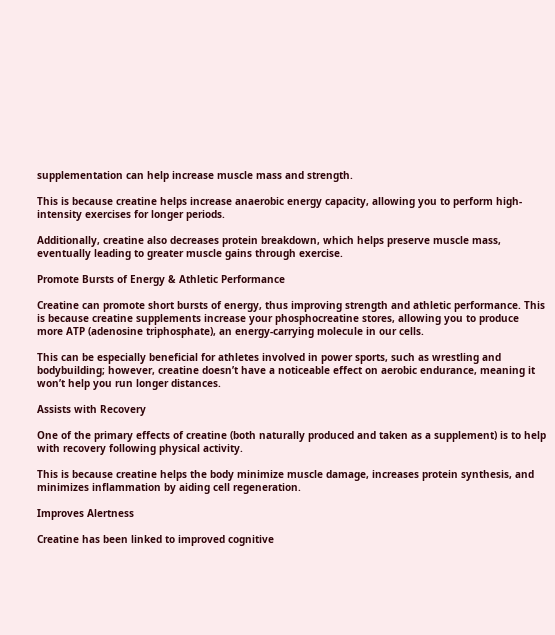supplementation can help increase muscle mass and strength.

This is because creatine helps increase anaerobic energy capacity, allowing you to perform high-intensity exercises for longer periods.

Additionally, creatine also decreases protein breakdown, which helps preserve muscle mass, eventually leading to greater muscle gains through exercise.

Promote Bursts of Energy & Athletic Performance

Creatine can promote short bursts of energy, thus improving strength and athletic performance. This is because creatine supplements increase your phosphocreatine stores, allowing you to produce more ATP (adenosine triphosphate), an energy-carrying molecule in our cells.

This can be especially beneficial for athletes involved in power sports, such as wrestling and bodybuilding; however, creatine doesn’t have a noticeable effect on aerobic endurance, meaning it won’t help you run longer distances.

Assists with Recovery

One of the primary effects of creatine (both naturally produced and taken as a supplement) is to help with recovery following physical activity.

This is because creatine helps the body minimize muscle damage, increases protein synthesis, and minimizes inflammation by aiding cell regeneration.

Improves Alertness

Creatine has been linked to improved cognitive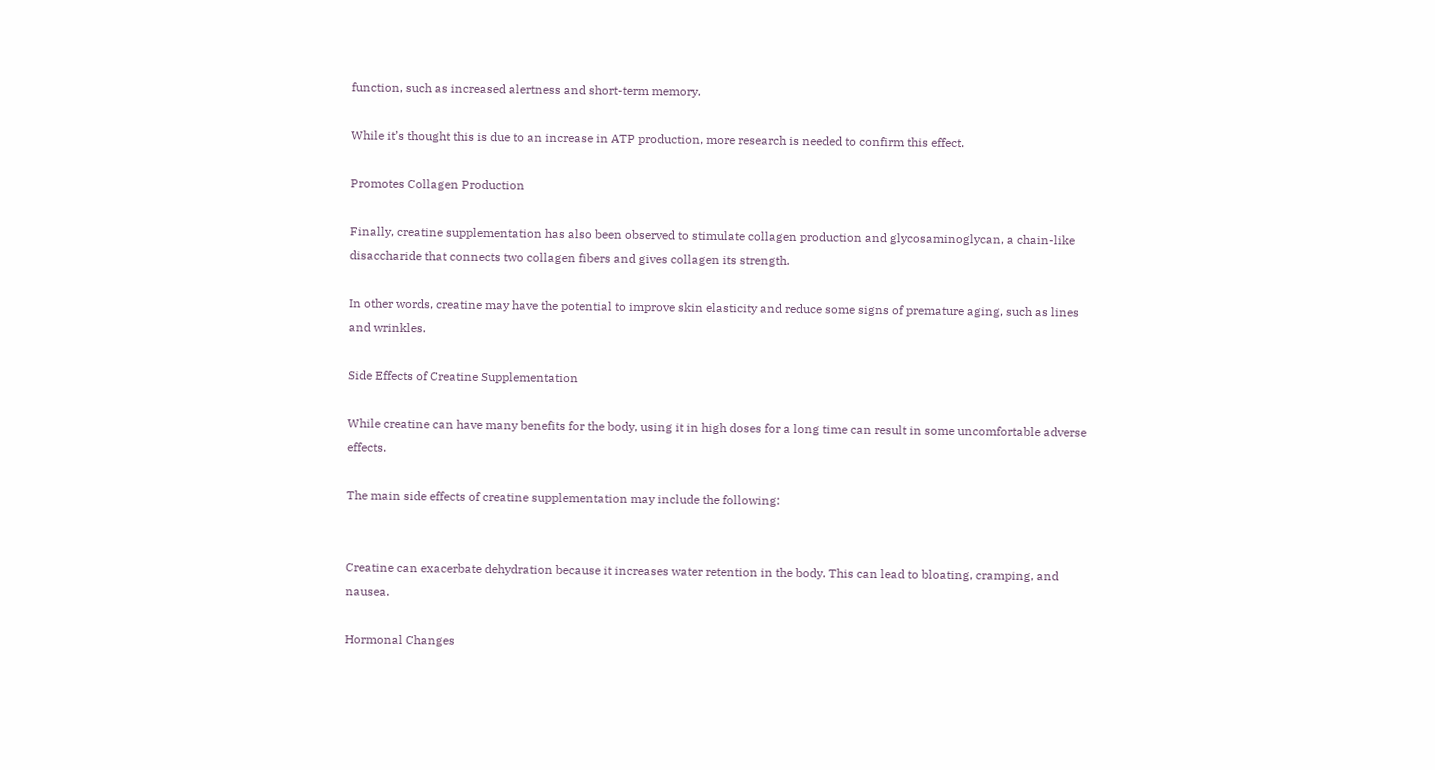function, such as increased alertness and short-term memory.

While it’s thought this is due to an increase in ATP production, more research is needed to confirm this effect.

Promotes Collagen Production

Finally, creatine supplementation has also been observed to stimulate collagen production and glycosaminoglycan, a chain-like disaccharide that connects two collagen fibers and gives collagen its strength.

In other words, creatine may have the potential to improve skin elasticity and reduce some signs of premature aging, such as lines and wrinkles.

Side Effects of Creatine Supplementation

While creatine can have many benefits for the body, using it in high doses for a long time can result in some uncomfortable adverse effects.

The main side effects of creatine supplementation may include the following:


Creatine can exacerbate dehydration because it increases water retention in the body. This can lead to bloating, cramping, and nausea.

Hormonal Changes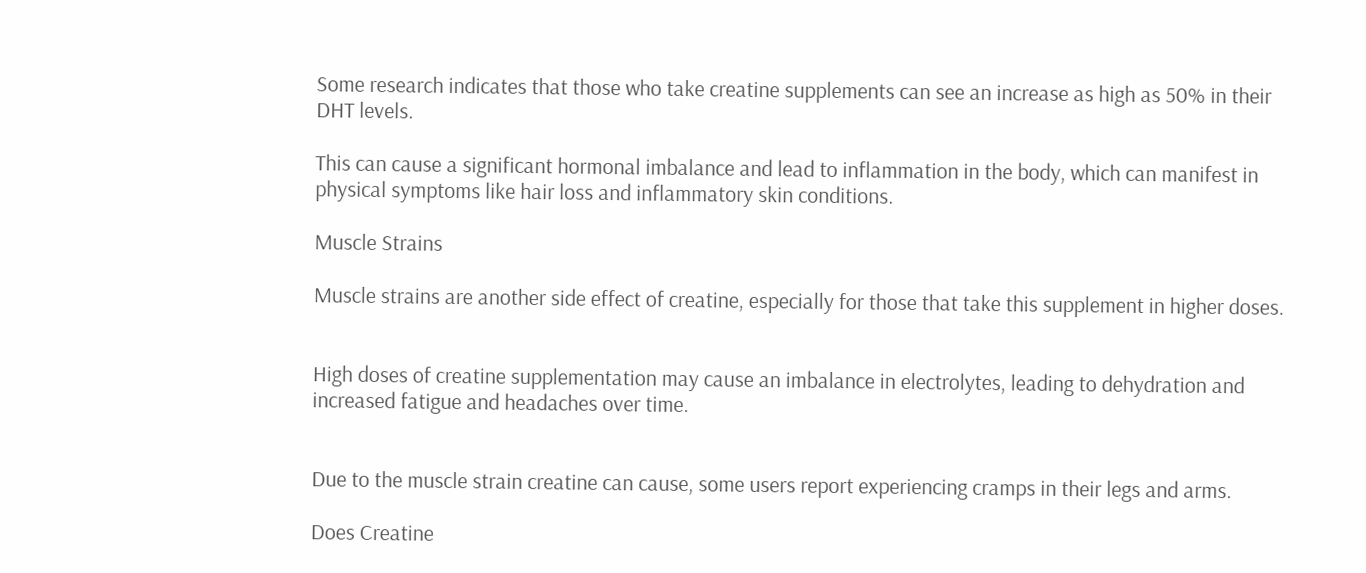Some research indicates that those who take creatine supplements can see an increase as high as 50% in their DHT levels.

This can cause a significant hormonal imbalance and lead to inflammation in the body, which can manifest in physical symptoms like hair loss and inflammatory skin conditions.

Muscle Strains

Muscle strains are another side effect of creatine, especially for those that take this supplement in higher doses.


High doses of creatine supplementation may cause an imbalance in electrolytes, leading to dehydration and increased fatigue and headaches over time.


Due to the muscle strain creatine can cause, some users report experiencing cramps in their legs and arms.

Does Creatine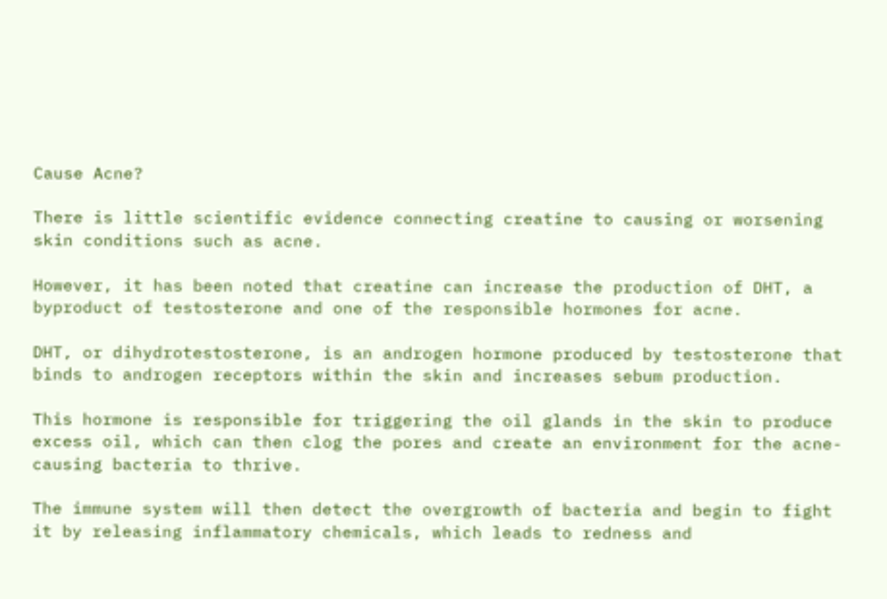Cause Acne?

There is little scientific evidence connecting creatine to causing or worsening skin conditions such as acne.

However, it has been noted that creatine can increase the production of DHT, a byproduct of testosterone and one of the responsible hormones for acne.

DHT, or dihydrotestosterone, is an androgen hormone produced by testosterone that binds to androgen receptors within the skin and increases sebum production.

This hormone is responsible for triggering the oil glands in the skin to produce excess oil, which can then clog the pores and create an environment for the acne-causing bacteria to thrive.

The immune system will then detect the overgrowth of bacteria and begin to fight it by releasing inflammatory chemicals, which leads to redness and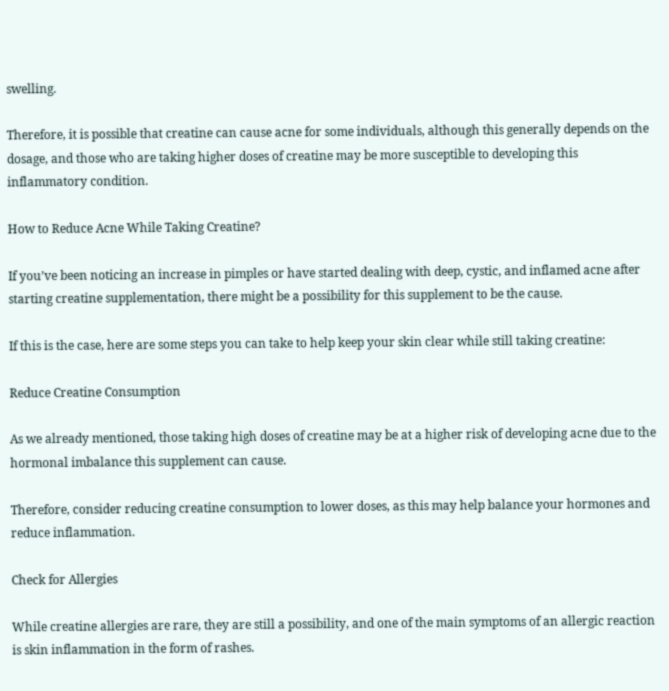swelling.

Therefore, it is possible that creatine can cause acne for some individuals, although this generally depends on the dosage, and those who are taking higher doses of creatine may be more susceptible to developing this inflammatory condition.

How to Reduce Acne While Taking Creatine?

If you’ve been noticing an increase in pimples or have started dealing with deep, cystic, and inflamed acne after starting creatine supplementation, there might be a possibility for this supplement to be the cause.

If this is the case, here are some steps you can take to help keep your skin clear while still taking creatine:

Reduce Creatine Consumption

As we already mentioned, those taking high doses of creatine may be at a higher risk of developing acne due to the hormonal imbalance this supplement can cause.

Therefore, consider reducing creatine consumption to lower doses, as this may help balance your hormones and reduce inflammation.

Check for Allergies

While creatine allergies are rare, they are still a possibility, and one of the main symptoms of an allergic reaction is skin inflammation in the form of rashes.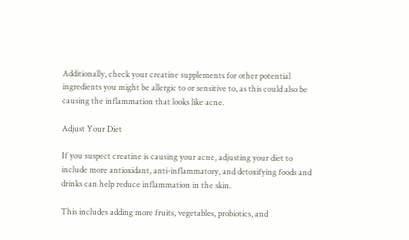Additionally, check your creatine supplements for other potential ingredients you might be allergic to or sensitive to, as this could also be causing the inflammation that looks like acne.

Adjust Your Diet

If you suspect creatine is causing your acne, adjusting your diet to include more antioxidant, anti-inflammatory, and detoxifying foods and drinks can help reduce inflammation in the skin.

This includes adding more fruits, vegetables, probiotics, and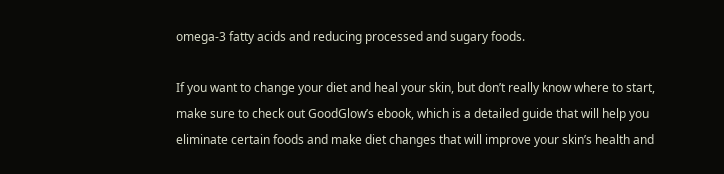omega-3 fatty acids and reducing processed and sugary foods.

If you want to change your diet and heal your skin, but don’t really know where to start, make sure to check out GoodGlow’s ebook, which is a detailed guide that will help you eliminate certain foods and make diet changes that will improve your skin’s health and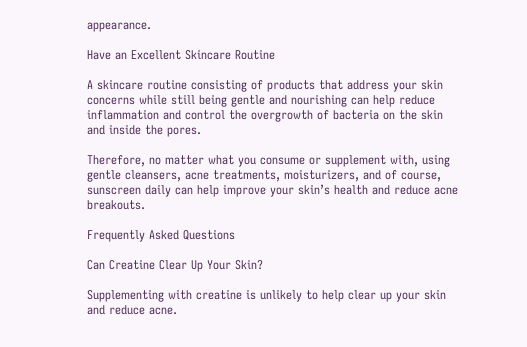appearance.

Have an Excellent Skincare Routine

A skincare routine consisting of products that address your skin concerns while still being gentle and nourishing can help reduce inflammation and control the overgrowth of bacteria on the skin and inside the pores.

Therefore, no matter what you consume or supplement with, using gentle cleansers, acne treatments, moisturizers, and of course, sunscreen daily can help improve your skin’s health and reduce acne breakouts.

Frequently Asked Questions

Can Creatine Clear Up Your Skin?

Supplementing with creatine is unlikely to help clear up your skin and reduce acne.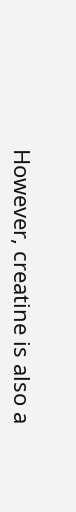However, creatine is also a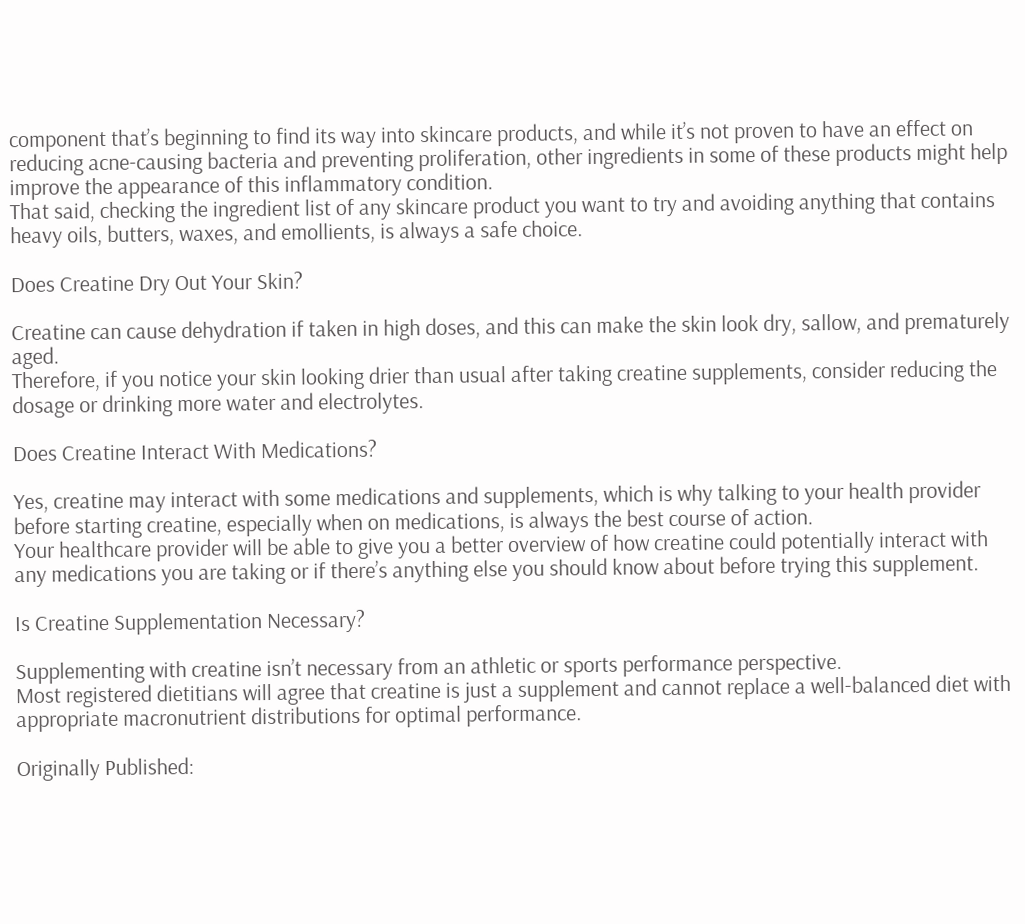component that’s beginning to find its way into skincare products, and while it’s not proven to have an effect on reducing acne-causing bacteria and preventing proliferation, other ingredients in some of these products might help improve the appearance of this inflammatory condition.
That said, checking the ingredient list of any skincare product you want to try and avoiding anything that contains heavy oils, butters, waxes, and emollients, is always a safe choice.

Does Creatine Dry Out Your Skin?

Creatine can cause dehydration if taken in high doses, and this can make the skin look dry, sallow, and prematurely aged.
Therefore, if you notice your skin looking drier than usual after taking creatine supplements, consider reducing the dosage or drinking more water and electrolytes.

Does Creatine Interact With Medications?

Yes, creatine may interact with some medications and supplements, which is why talking to your health provider before starting creatine, especially when on medications, is always the best course of action.
Your healthcare provider will be able to give you a better overview of how creatine could potentially interact with any medications you are taking or if there’s anything else you should know about before trying this supplement.

Is Creatine Supplementation Necessary?

Supplementing with creatine isn’t necessary from an athletic or sports performance perspective.
Most registered dietitians will agree that creatine is just a supplement and cannot replace a well-balanced diet with appropriate macronutrient distributions for optimal performance.

Originally Published: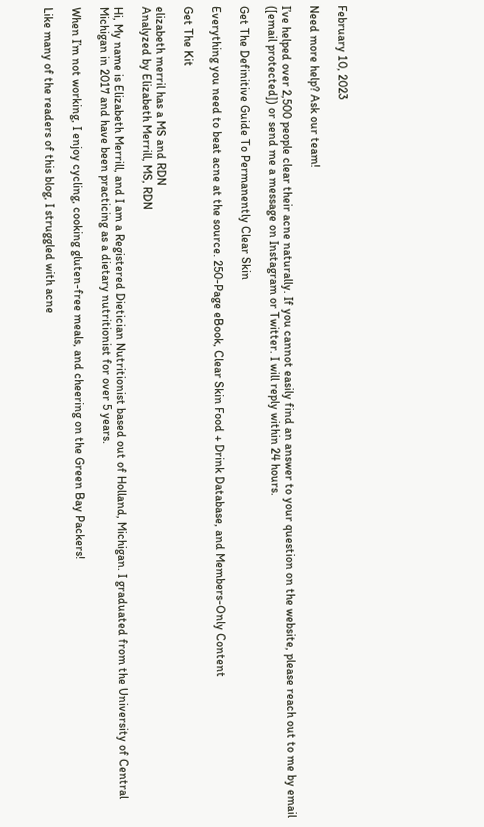February 10, 2023

Need more help? Ask our team!

I’ve helped over 2,500 people clear their acne naturally. If you cannot easily find an answer to your question on the website, please reach out to me by email ([email protected]) or send me a message on Instagram or Twitter. I will reply within 24 hours.

Get The Definitive Guide To Permanently Clear Skin

Everything you need to beat acne at the source. 250-Page eBook, Clear Skin Food + Drink Database, and Members-Only Content

Get The Kit

elizabeth merril has a MS and RDN
Analyzed by Elizabeth Merrill, MS, RDN

Hi, My name is Elizabeth Merrill, and I am a Registered Dietician Nutritionist based out of Holland, Michigan. I graduated from the University of Central Michigan in 2017 and have been practicing as a dietary nutritionist for over 5 years.

When I’m not working, I enjoy cycling, cooking gluten-free meals, and cheering on the Green Bay Packers!

Like many of the readers of this blog, I struggled with acne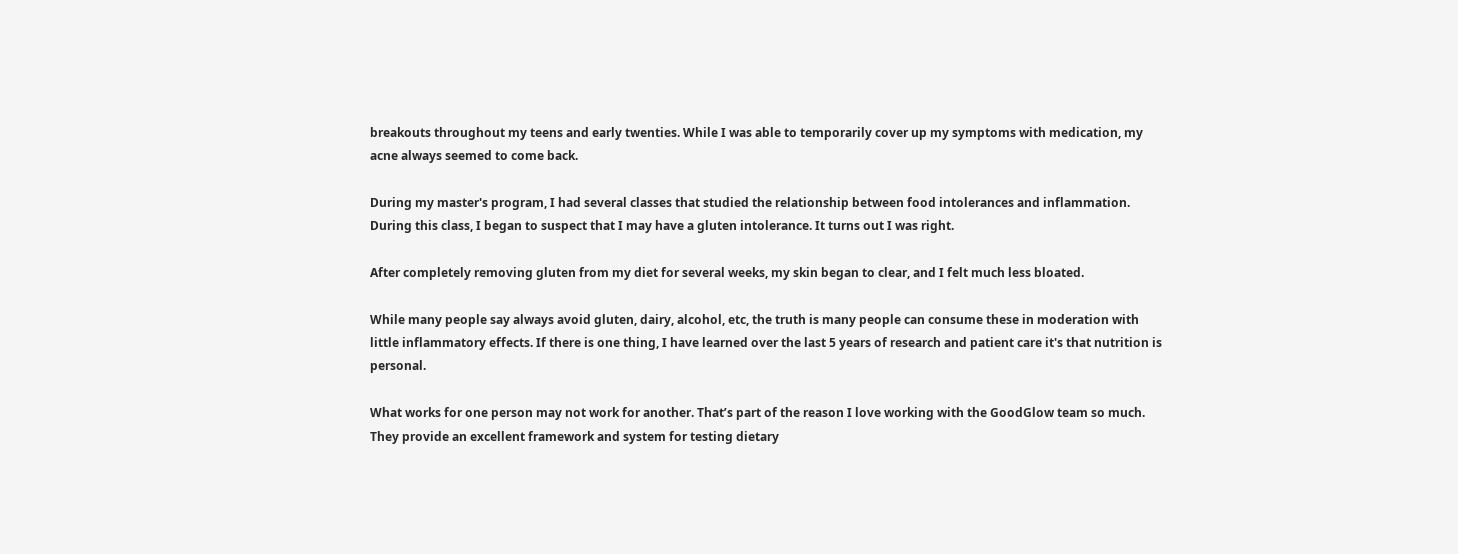breakouts throughout my teens and early twenties. While I was able to temporarily cover up my symptoms with medication, my acne always seemed to come back.

During my master's program, I had several classes that studied the relationship between food intolerances and inflammation. During this class, I began to suspect that I may have a gluten intolerance. It turns out I was right.

After completely removing gluten from my diet for several weeks, my skin began to clear, and I felt much less bloated.

While many people say always avoid gluten, dairy, alcohol, etc, the truth is many people can consume these in moderation with little inflammatory effects. If there is one thing, I have learned over the last 5 years of research and patient care it's that nutrition is personal.

What works for one person may not work for another. That’s part of the reason I love working with the GoodGlow team so much. They provide an excellent framework and system for testing dietary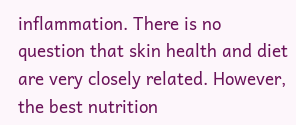inflammation. There is no question that skin health and diet are very closely related. However, the best nutrition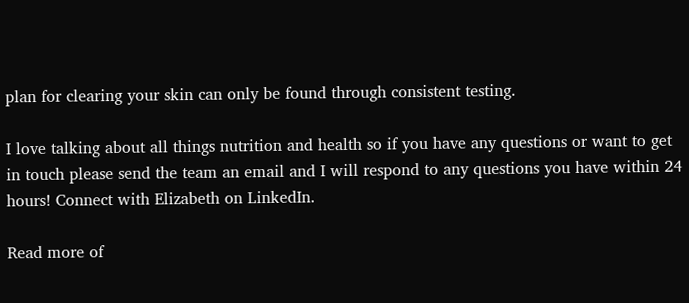plan for clearing your skin can only be found through consistent testing.

I love talking about all things nutrition and health so if you have any questions or want to get in touch please send the team an email and I will respond to any questions you have within 24 hours! Connect with Elizabeth on LinkedIn.

Read more of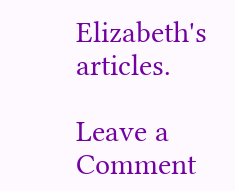Elizabeth's articles.

Leave a Comment